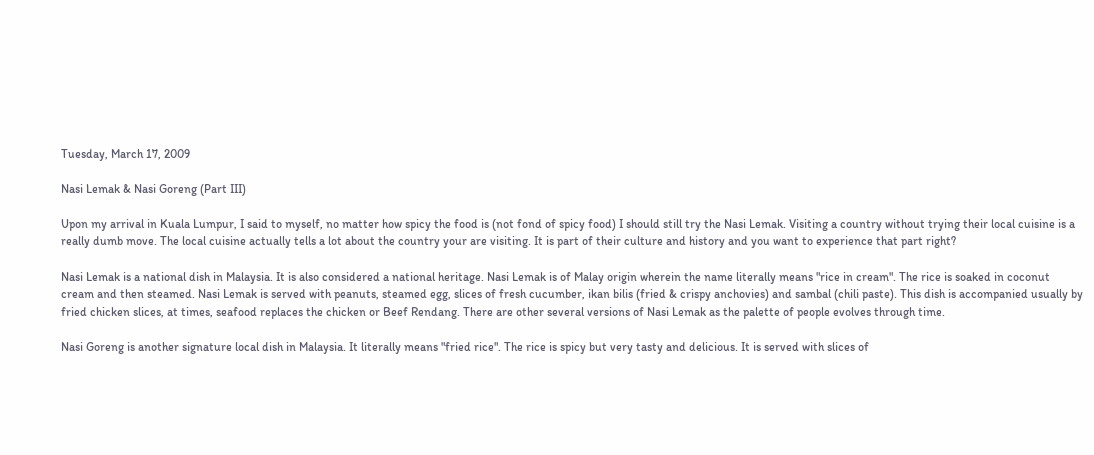Tuesday, March 17, 2009

Nasi Lemak & Nasi Goreng (Part III)

Upon my arrival in Kuala Lumpur, I said to myself, no matter how spicy the food is (not fond of spicy food) I should still try the Nasi Lemak. Visiting a country without trying their local cuisine is a really dumb move. The local cuisine actually tells a lot about the country your are visiting. It is part of their culture and history and you want to experience that part right?

Nasi Lemak is a national dish in Malaysia. It is also considered a national heritage. Nasi Lemak is of Malay origin wherein the name literally means "rice in cream". The rice is soaked in coconut cream and then steamed. Nasi Lemak is served with peanuts, steamed egg, slices of fresh cucumber, ikan bilis (fried & crispy anchovies) and sambal (chili paste). This dish is accompanied usually by fried chicken slices, at times, seafood replaces the chicken or Beef Rendang. There are other several versions of Nasi Lemak as the palette of people evolves through time.

Nasi Goreng is another signature local dish in Malaysia. It literally means "fried rice". The rice is spicy but very tasty and delicious. It is served with slices of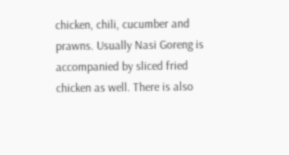chicken, chili, cucumber and prawns. Usually Nasi Goreng is accompanied by sliced fried chicken as well. There is also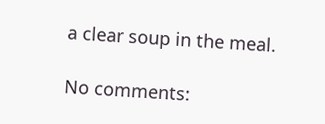a clear soup in the meal.

No comments: